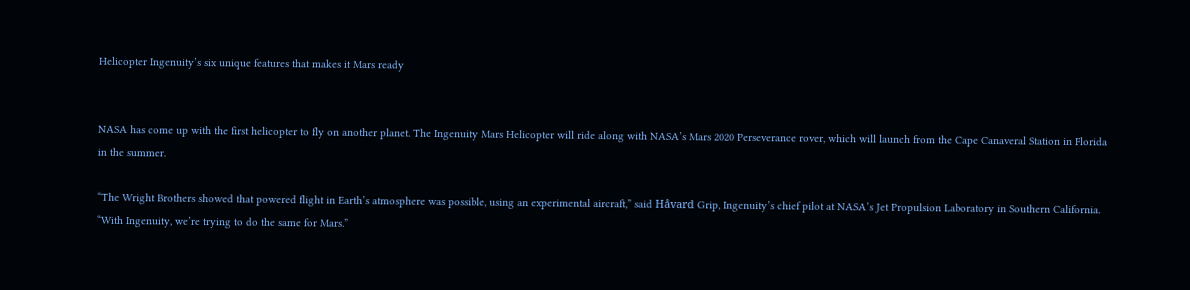Helicopter Ingenuity’s six unique features that makes it Mars ready


NASA has come up with the first helicopter to fly on another planet. The Ingenuity Mars Helicopter will ride along with NASA’s Mars 2020 Perseverance rover, which will launch from the Cape Canaveral Station in Florida in the summer.

“The Wright Brothers showed that powered flight in Earth’s atmosphere was possible, using an experimental aircraft,” said Håvard Grip, Ingenuity’s chief pilot at NASA’s Jet Propulsion Laboratory in Southern California. “With Ingenuity, we’re trying to do the same for Mars.”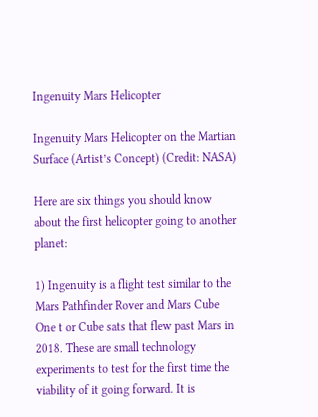Ingenuity Mars Helicopter

Ingenuity Mars Helicopter on the Martian Surface (Artist’s Concept) (Credit: NASA)

Here are six things you should know about the first helicopter going to another planet:

1) Ingenuity is a flight test similar to the Mars Pathfinder Rover and Mars Cube One t or Cube sats that flew past Mars in 2018. These are small technology experiments to test for the first time the viability of it going forward. It is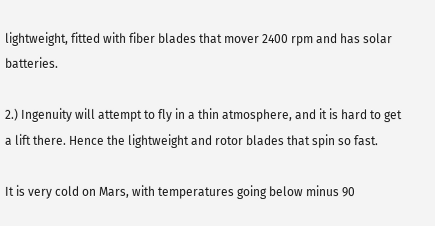lightweight, fitted with fiber blades that mover 2400 rpm and has solar batteries.

2.) Ingenuity will attempt to fly in a thin atmosphere, and it is hard to get a lift there. Hence the lightweight and rotor blades that spin so fast.

It is very cold on Mars, with temperatures going below minus 90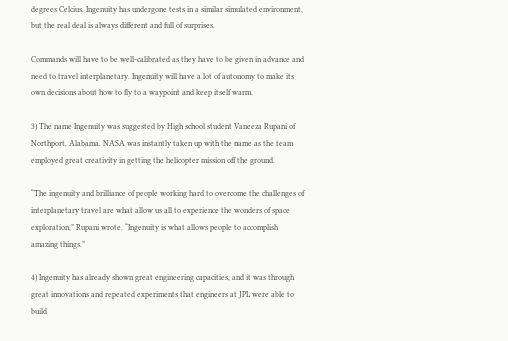degrees Celcius. Ingenuity has undergone tests in a similar simulated environment, but the real deal is always different and full of surprises.

Commands will have to be well-calibrated as they have to be given in advance and need to travel interplanetary. Ingenuity will have a lot of autonomy to make its own decisions about how to fly to a waypoint and keep itself warm.

3) The name Ingenuity was suggested by High school student Vaneeza Rupani of Northport, Alabama. NASA was instantly taken up with the name as the team employed great creativity in getting the helicopter mission off the ground.

“The ingenuity and brilliance of people working hard to overcome the challenges of interplanetary travel are what allow us all to experience the wonders of space exploration,” Rupani wrote. “Ingenuity is what allows people to accomplish amazing things.”

4) Ingenuity has already shown great engineering capacities, and it was through great innovations and repeated experiments that engineers at JPL were able to build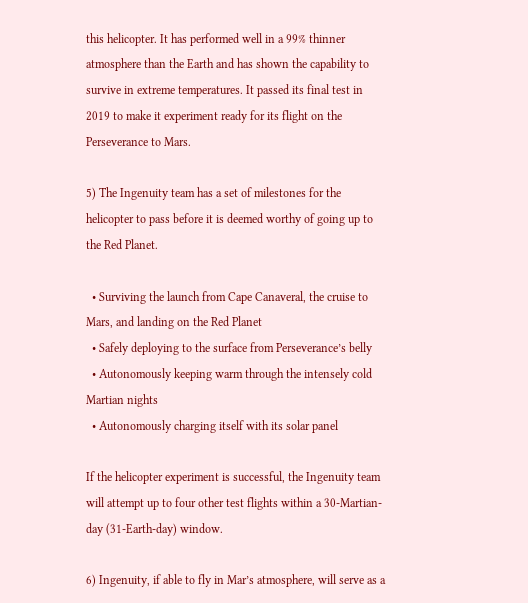this helicopter. It has performed well in a 99% thinner atmosphere than the Earth and has shown the capability to survive in extreme temperatures. It passed its final test in 2019 to make it experiment ready for its flight on the Perseverance to Mars.

5) The Ingenuity team has a set of milestones for the helicopter to pass before it is deemed worthy of going up to the Red Planet.

  • Surviving the launch from Cape Canaveral, the cruise to Mars, and landing on the Red Planet
  • Safely deploying to the surface from Perseverance’s belly
  • Autonomously keeping warm through the intensely cold Martian nights
  • Autonomously charging itself with its solar panel

If the helicopter experiment is successful, the Ingenuity team will attempt up to four other test flights within a 30-Martian-day (31-Earth-day) window.

6) Ingenuity, if able to fly in Mar’s atmosphere, will serve as a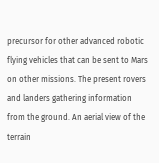precursor for other advanced robotic flying vehicles that can be sent to Mars on other missions. The present rovers and landers gathering information from the ground. An aerial view of the terrain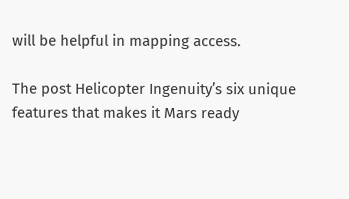will be helpful in mapping access.

The post Helicopter Ingenuity’s six unique features that makes it Mars ready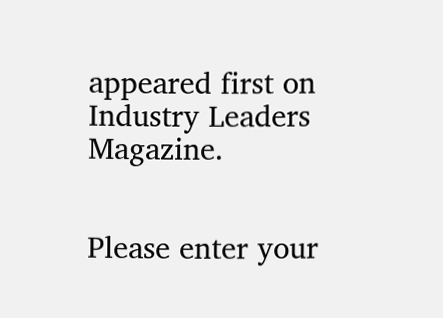appeared first on Industry Leaders Magazine.


Please enter your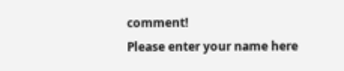comment!
Please enter your name here